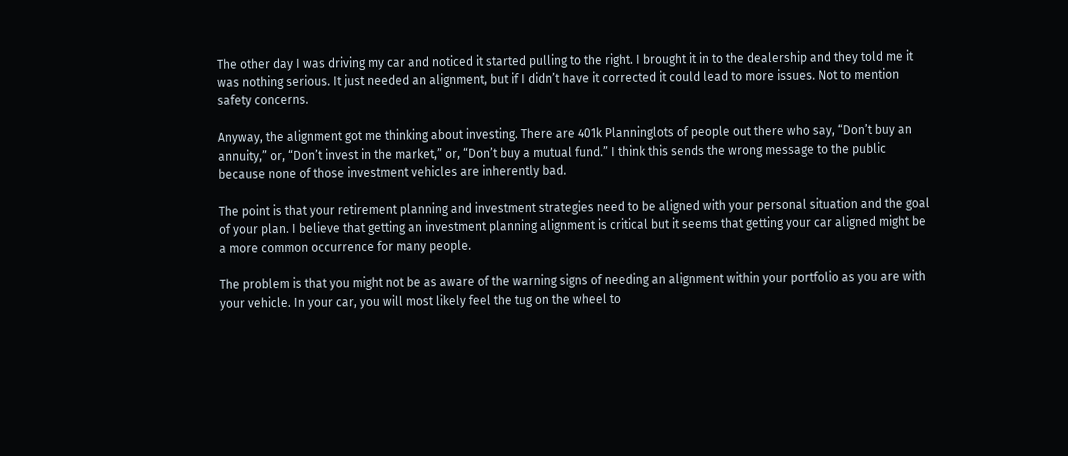The other day I was driving my car and noticed it started pulling to the right. I brought it in to the dealership and they told me it was nothing serious. It just needed an alignment, but if I didn’t have it corrected it could lead to more issues. Not to mention safety concerns.

Anyway, the alignment got me thinking about investing. There are 401k Planninglots of people out there who say, “Don’t buy an annuity,” or, “Don’t invest in the market,” or, “Don’t buy a mutual fund.” I think this sends the wrong message to the public because none of those investment vehicles are inherently bad.

The point is that your retirement planning and investment strategies need to be aligned with your personal situation and the goal of your plan. I believe that getting an investment planning alignment is critical but it seems that getting your car aligned might be a more common occurrence for many people.

The problem is that you might not be as aware of the warning signs of needing an alignment within your portfolio as you are with your vehicle. In your car, you will most likely feel the tug on the wheel to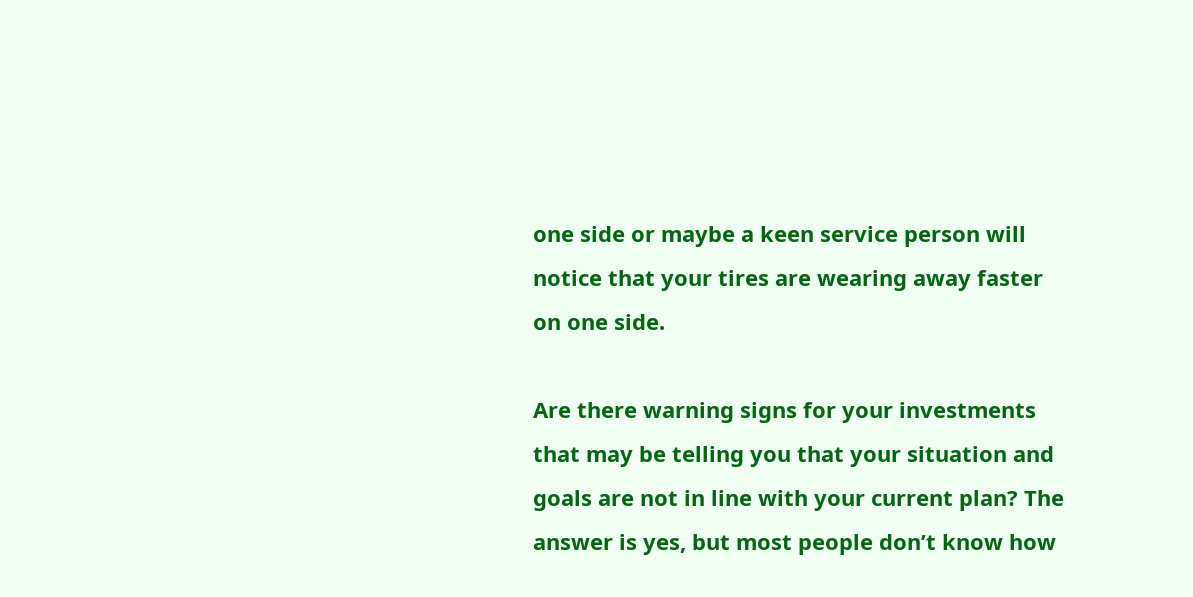one side or maybe a keen service person will notice that your tires are wearing away faster on one side.

Are there warning signs for your investments that may be telling you that your situation and goals are not in line with your current plan? The answer is yes, but most people don’t know how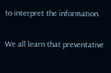to interpret the information.

We all learn that preventative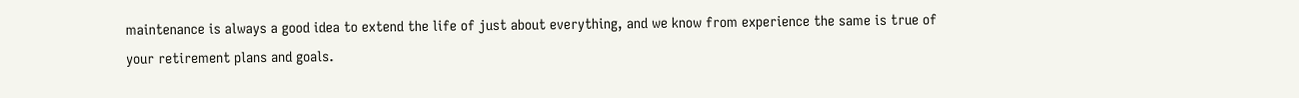maintenance is always a good idea to extend the life of just about everything, and we know from experience the same is true of your retirement plans and goals.